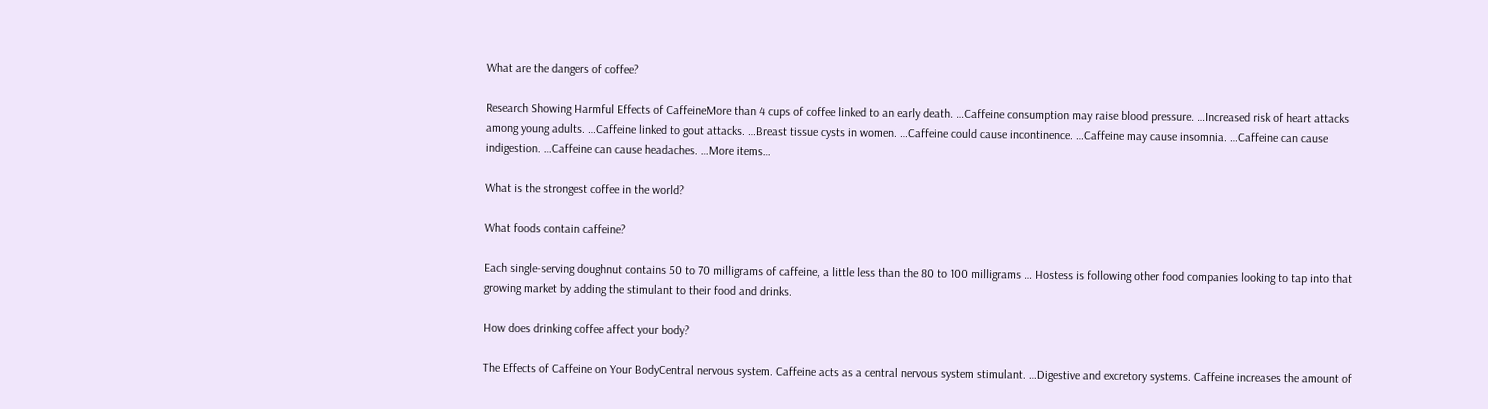What are the dangers of coffee?

Research Showing Harmful Effects of CaffeineMore than 4 cups of coffee linked to an early death. …Caffeine consumption may raise blood pressure. …Increased risk of heart attacks among young adults. …Caffeine linked to gout attacks. …Breast tissue cysts in women. …Caffeine could cause incontinence. …Caffeine may cause insomnia. …Caffeine can cause indigestion. …Caffeine can cause headaches. …More items…

What is the strongest coffee in the world?

What foods contain caffeine?

Each single-serving doughnut contains 50 to 70 milligrams of caffeine, a little less than the 80 to 100 milligrams … Hostess is following other food companies looking to tap into that growing market by adding the stimulant to their food and drinks.

How does drinking coffee affect your body?

The Effects of Caffeine on Your BodyCentral nervous system. Caffeine acts as a central nervous system stimulant. …Digestive and excretory systems. Caffeine increases the amount of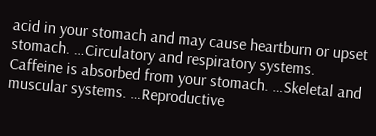acid in your stomach and may cause heartburn or upset stomach. …Circulatory and respiratory systems. Caffeine is absorbed from your stomach. …Skeletal and muscular systems. …Reproductive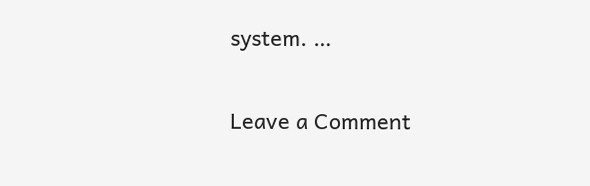system. …

Leave a Comment